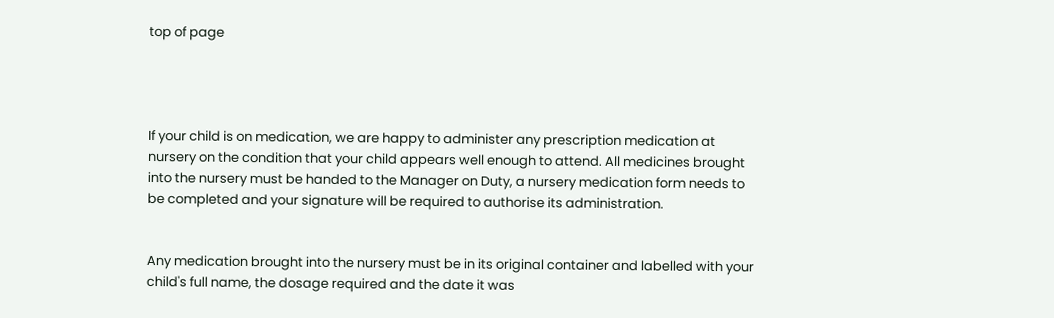top of page




If your child is on medication, we are happy to administer any prescription medication at nursery on the condition that your child appears well enough to attend. All medicines brought into the nursery must be handed to the Manager on Duty, a nursery medication form needs to be completed and your signature will be required to authorise its administration.


Any medication brought into the nursery must be in its original container and labelled with your child's full name, the dosage required and the date it was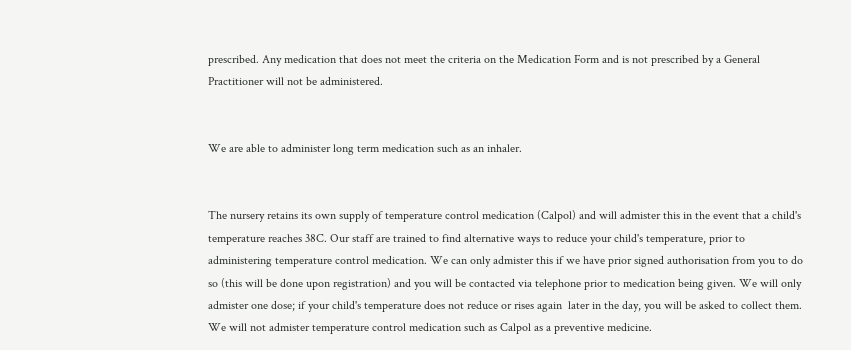prescribed. Any medication that does not meet the criteria on the Medication Form and is not prescribed by a General Practitioner will not be administered.


We are able to administer long term medication such as an inhaler.


The nursery retains its own supply of temperature control medication (Calpol) and will admister this in the event that a child's temperature reaches 38C. Our staff are trained to find alternative ways to reduce your child's temperature, prior to administering temperature control medication. We can only admister this if we have prior signed authorisation from you to do so (this will be done upon registration) and you will be contacted via telephone prior to medication being given. We will only admister one dose; if your child's temperature does not reduce or rises again  later in the day, you will be asked to collect them. We will not admister temperature control medication such as Calpol as a preventive medicine.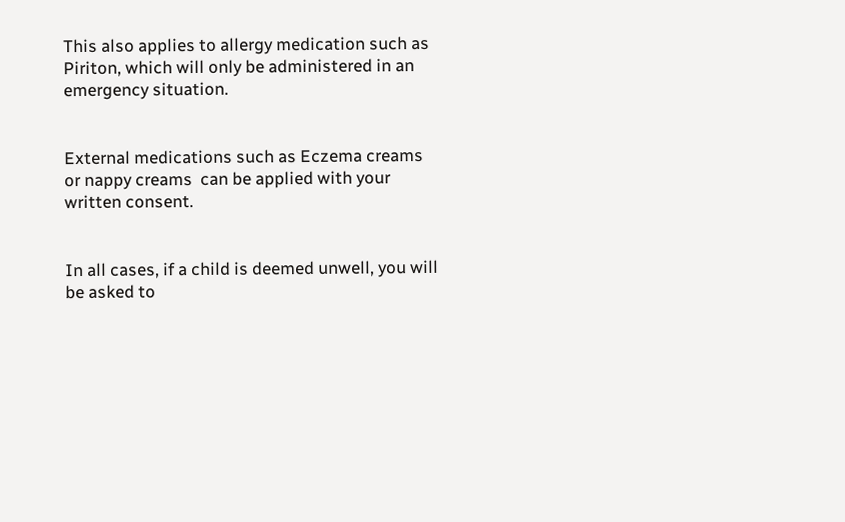This also applies to allergy medication such as Piriton, which will only be administered in an emergency situation.


External medications such as Eczema creams or nappy creams  can be applied with your written consent.


In all cases, if a child is deemed unwell, you will be asked to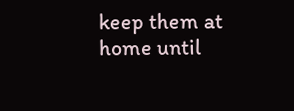keep them at home until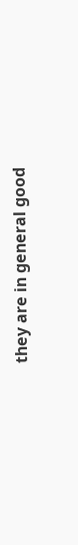they are in general good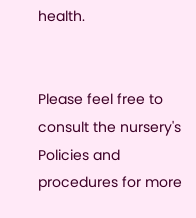health.


Please feel free to consult the nursery's Policies and procedures for more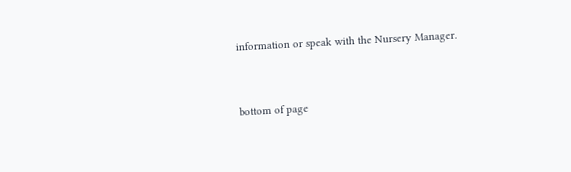information or speak with the Nursery Manager.



bottom of page